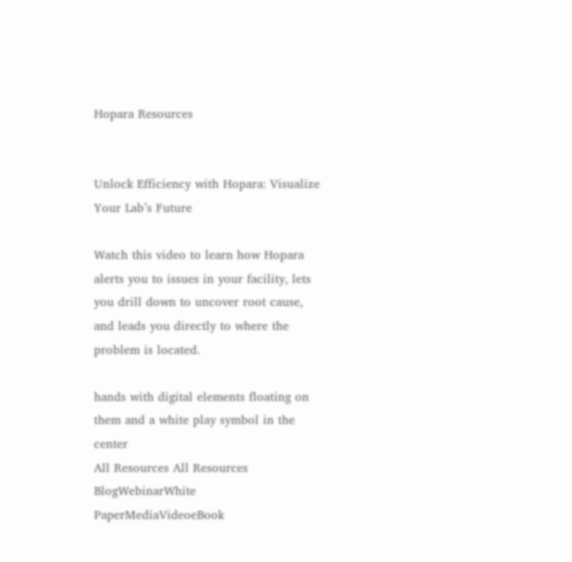Hopara Resources


Unlock Efficiency with Hopara: Visualize Your Lab’s Future

Watch this video to learn how Hopara alerts you to issues in your facility, lets you drill down to uncover root cause, and leads you directly to where the problem is located.

hands with digital elements floating on them and a white play symbol in the center
All Resources All Resources BlogWebinarWhite PaperMediaVideoeBook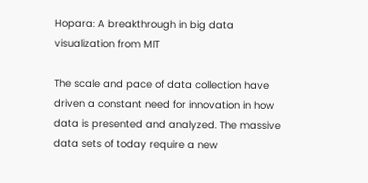Hopara: A breakthrough in big data visualization from MIT

The scale and pace of data collection have driven a constant need for innovation in how data is presented and analyzed. The massive data sets of today require a new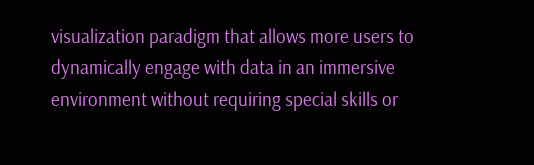visualization paradigm that allows more users to dynamically engage with data in an immersive environment without requiring special skills or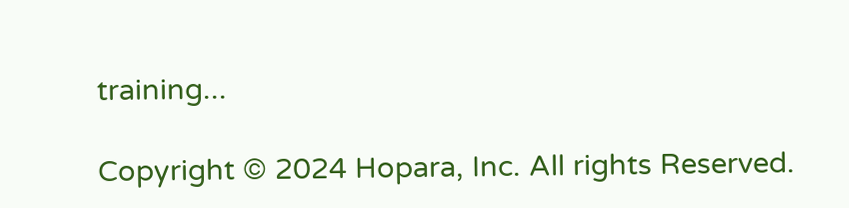training...

Copyright © 2024 Hopara, Inc. All rights Reserved.